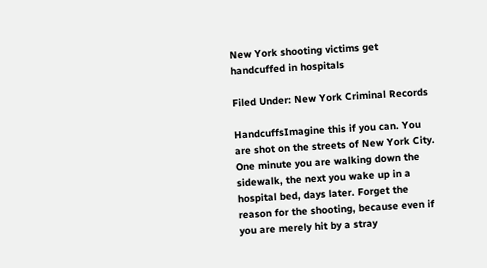New York shooting victims get handcuffed in hospitals

Filed Under: New York Criminal Records

HandcuffsImagine this if you can. You are shot on the streets of New York City. One minute you are walking down the sidewalk, the next you wake up in a hospital bed, days later. Forget the reason for the shooting, because even if you are merely hit by a stray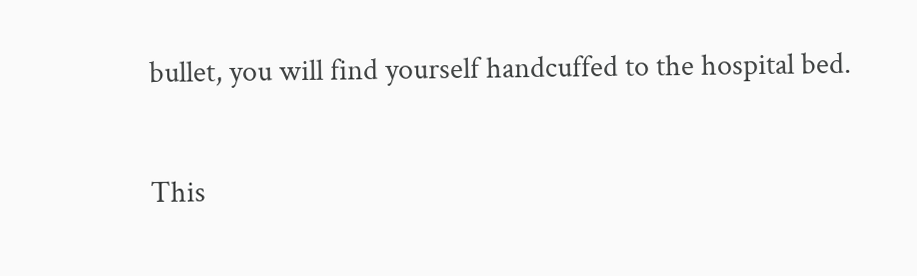bullet, you will find yourself handcuffed to the hospital bed.

This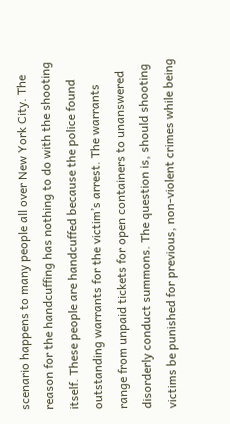scenario happens to many people all over New York City. The reason for the handcuffing has nothing to do with the shooting itself. These people are handcuffed because the police found outstanding warrants for the victim’s arrest. The warrants range from unpaid tickets for open containers to unanswered disorderly conduct summons. The question is, should shooting victims be punished for previous, non-violent crimes while being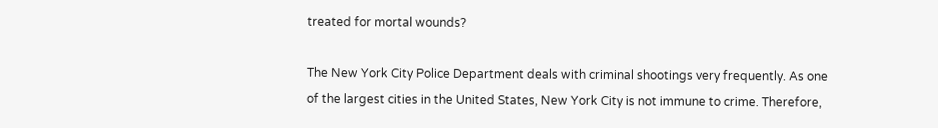treated for mortal wounds?

The New York City Police Department deals with criminal shootings very frequently. As one of the largest cities in the United States, New York City is not immune to crime. Therefore,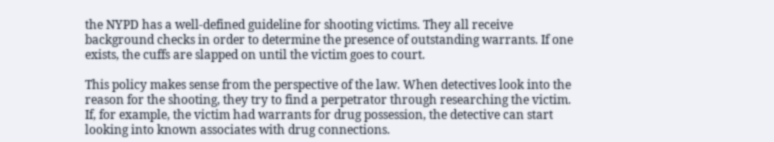the NYPD has a well-defined guideline for shooting victims. They all receive background checks in order to determine the presence of outstanding warrants. If one exists, the cuffs are slapped on until the victim goes to court.

This policy makes sense from the perspective of the law. When detectives look into the reason for the shooting, they try to find a perpetrator through researching the victim. If, for example, the victim had warrants for drug possession, the detective can start looking into known associates with drug connections.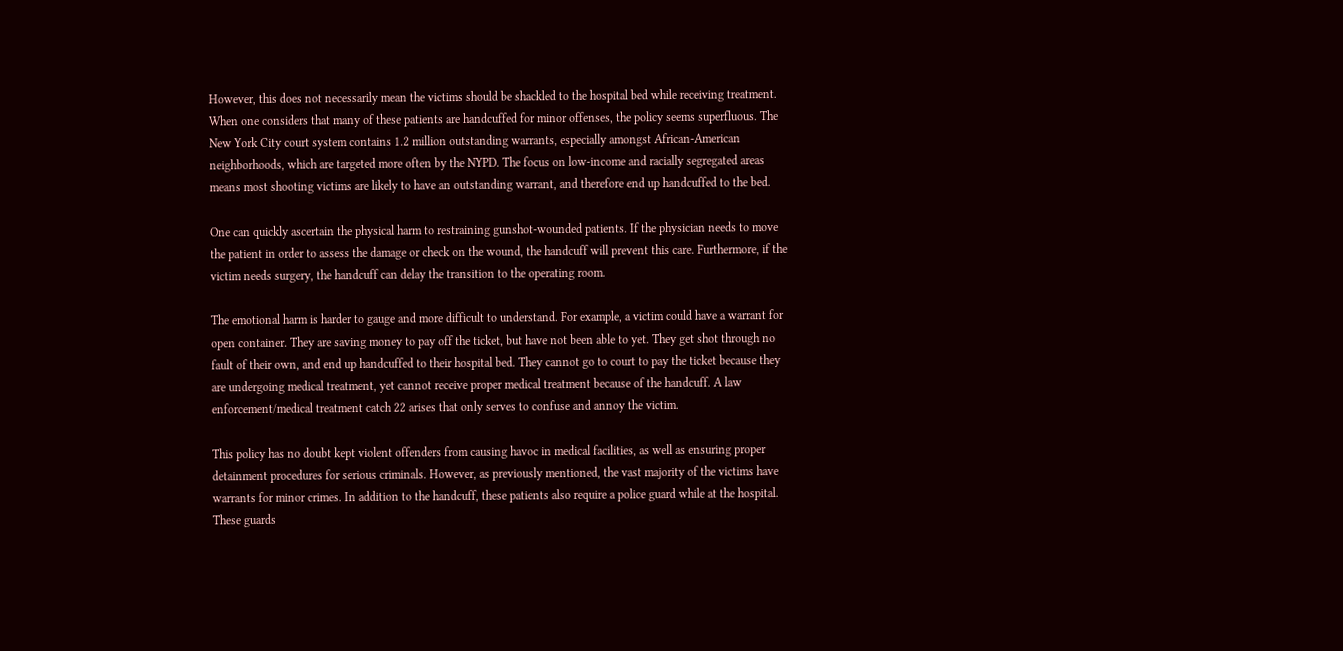However, this does not necessarily mean the victims should be shackled to the hospital bed while receiving treatment. When one considers that many of these patients are handcuffed for minor offenses, the policy seems superfluous. The New York City court system contains 1.2 million outstanding warrants, especially amongst African-American neighborhoods, which are targeted more often by the NYPD. The focus on low-income and racially segregated areas means most shooting victims are likely to have an outstanding warrant, and therefore end up handcuffed to the bed.

One can quickly ascertain the physical harm to restraining gunshot-wounded patients. If the physician needs to move the patient in order to assess the damage or check on the wound, the handcuff will prevent this care. Furthermore, if the victim needs surgery, the handcuff can delay the transition to the operating room.

The emotional harm is harder to gauge and more difficult to understand. For example, a victim could have a warrant for open container. They are saving money to pay off the ticket, but have not been able to yet. They get shot through no fault of their own, and end up handcuffed to their hospital bed. They cannot go to court to pay the ticket because they are undergoing medical treatment, yet cannot receive proper medical treatment because of the handcuff. A law enforcement/medical treatment catch 22 arises that only serves to confuse and annoy the victim.

This policy has no doubt kept violent offenders from causing havoc in medical facilities, as well as ensuring proper detainment procedures for serious criminals. However, as previously mentioned, the vast majority of the victims have warrants for minor crimes. In addition to the handcuff, these patients also require a police guard while at the hospital. These guards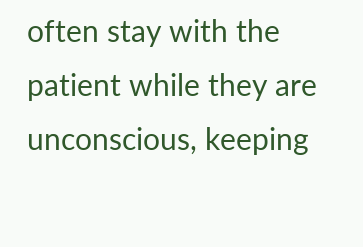often stay with the patient while they are unconscious, keeping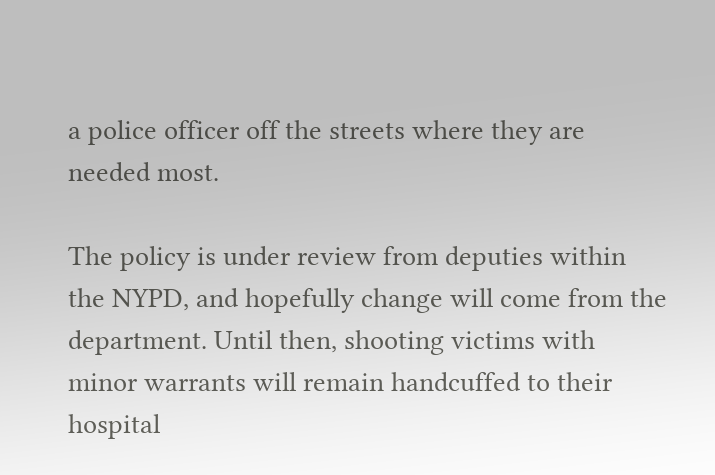a police officer off the streets where they are needed most.

The policy is under review from deputies within the NYPD, and hopefully change will come from the department. Until then, shooting victims with minor warrants will remain handcuffed to their hospital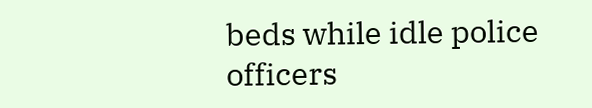beds while idle police officers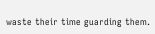waste their time guarding them.